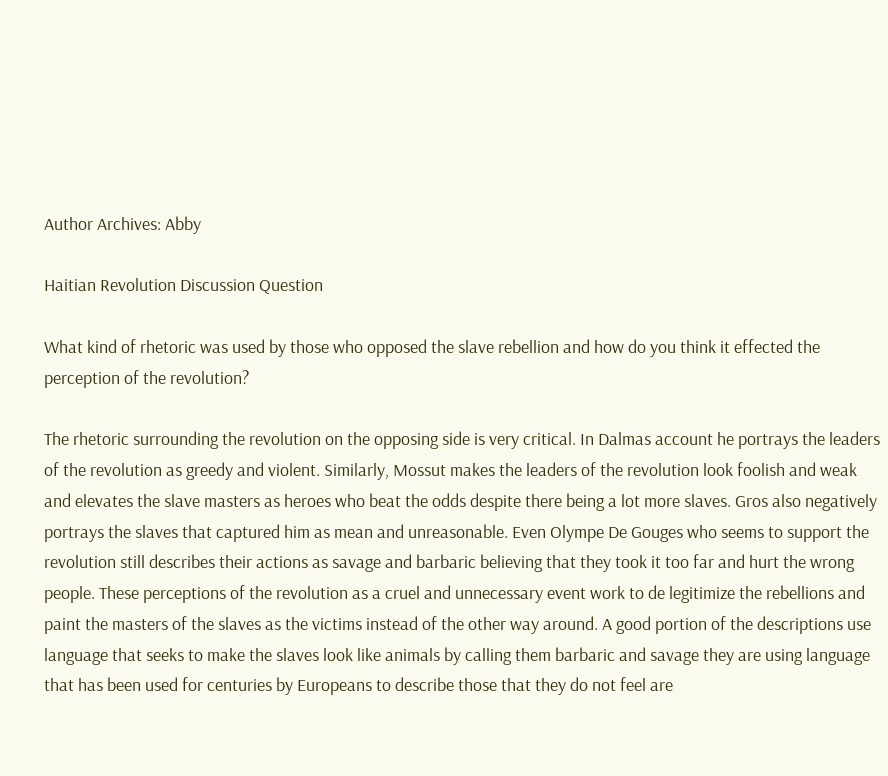Author Archives: Abby

Haitian Revolution Discussion Question

What kind of rhetoric was used by those who opposed the slave rebellion and how do you think it effected the perception of the revolution?

The rhetoric surrounding the revolution on the opposing side is very critical. In Dalmas account he portrays the leaders of the revolution as greedy and violent. Similarly, Mossut makes the leaders of the revolution look foolish and weak and elevates the slave masters as heroes who beat the odds despite there being a lot more slaves. Gros also negatively portrays the slaves that captured him as mean and unreasonable. Even Olympe De Gouges who seems to support the revolution still describes their actions as savage and barbaric believing that they took it too far and hurt the wrong people. These perceptions of the revolution as a cruel and unnecessary event work to de legitimize the rebellions and paint the masters of the slaves as the victims instead of the other way around. A good portion of the descriptions use language that seeks to make the slaves look like animals by calling them barbaric and savage they are using language that has been used for centuries by Europeans to describe those that they do not feel are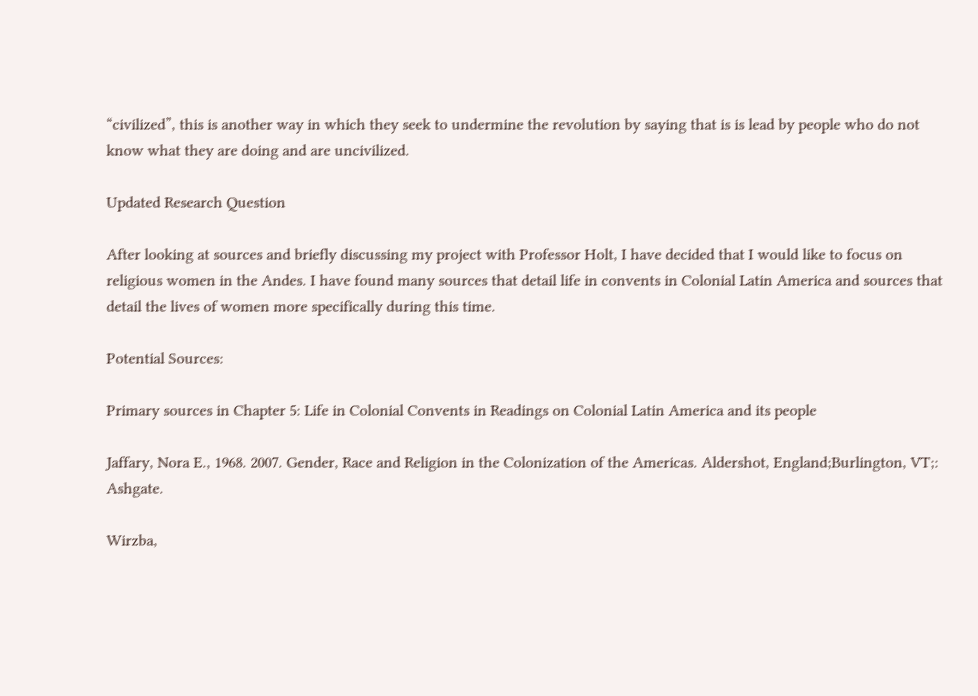“civilized”, this is another way in which they seek to undermine the revolution by saying that is is lead by people who do not know what they are doing and are uncivilized.

Updated Research Question

After looking at sources and briefly discussing my project with Professor Holt, I have decided that I would like to focus on religious women in the Andes. I have found many sources that detail life in convents in Colonial Latin America and sources that detail the lives of women more specifically during this time.

Potential Sources:

Primary sources in Chapter 5: Life in Colonial Convents in Readings on Colonial Latin America and its people

Jaffary, Nora E., 1968. 2007. Gender, Race and Religion in the Colonization of the Americas. Aldershot, England;Burlington, VT;: Ashgate.

Wirzba,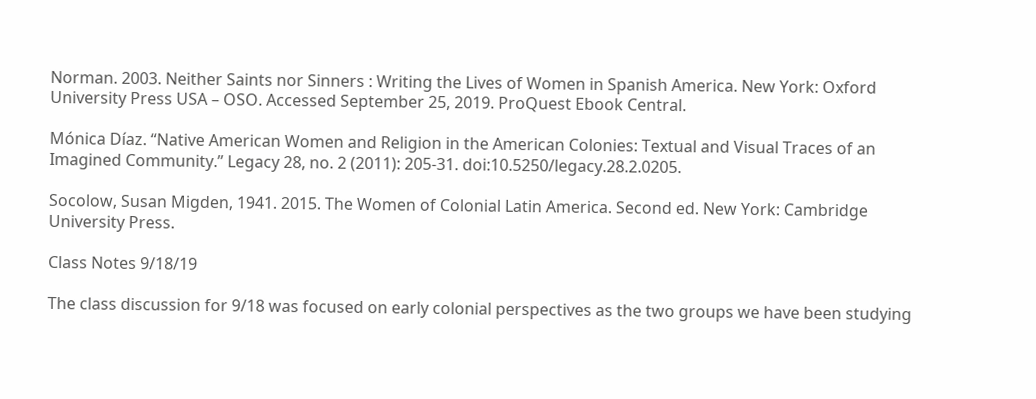Norman. 2003. Neither Saints nor Sinners : Writing the Lives of Women in Spanish America. New York: Oxford University Press USA – OSO. Accessed September 25, 2019. ProQuest Ebook Central.

Mónica Díaz. “Native American Women and Religion in the American Colonies: Textual and Visual Traces of an Imagined Community.” Legacy 28, no. 2 (2011): 205-31. doi:10.5250/legacy.28.2.0205.

Socolow, Susan Migden, 1941. 2015. The Women of Colonial Latin America. Second ed. New York: Cambridge University Press.

Class Notes 9/18/19

The class discussion for 9/18 was focused on early colonial perspectives as the two groups we have been studying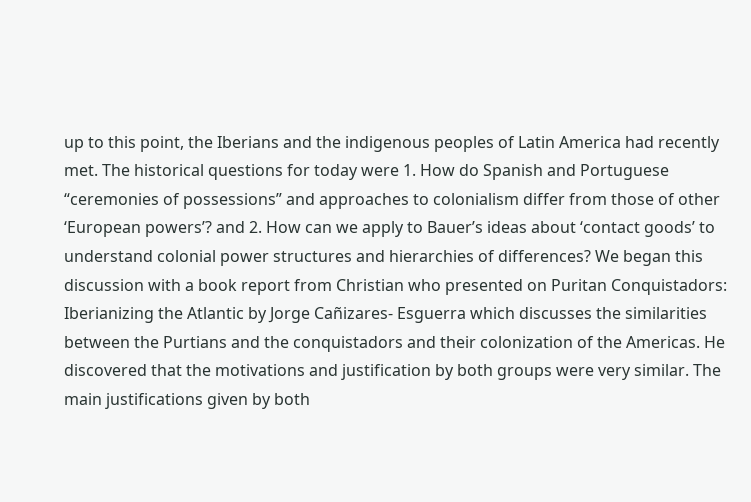up to this point, the Iberians and the indigenous peoples of Latin America had recently met. The historical questions for today were 1. How do Spanish and Portuguese “ceremonies of possessions” and approaches to colonialism differ from those of other ‘European powers’? and 2. How can we apply to Bauer’s ideas about ‘contact goods’ to understand colonial power structures and hierarchies of differences? We began this discussion with a book report from Christian who presented on Puritan Conquistadors: Iberianizing the Atlantic by Jorge Cañizares- Esguerra which discusses the similarities between the Purtians and the conquistadors and their colonization of the Americas. He discovered that the motivations and justification by both groups were very similar. The main justifications given by both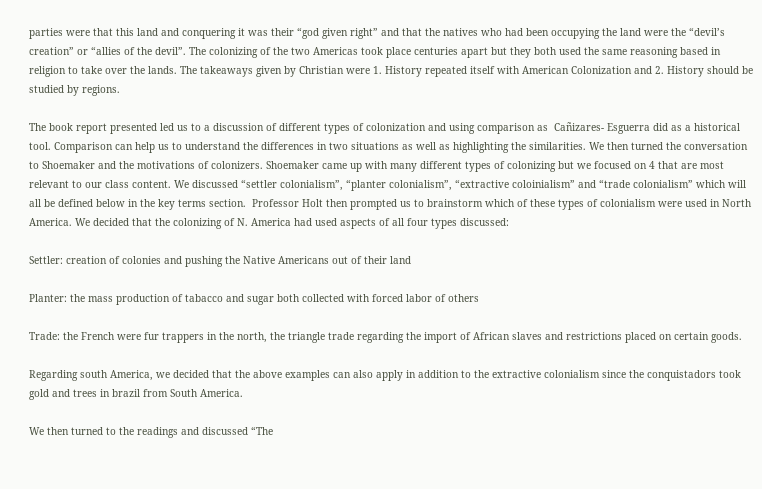parties were that this land and conquering it was their “god given right” and that the natives who had been occupying the land were the “devil’s creation” or “allies of the devil”. The colonizing of the two Americas took place centuries apart but they both used the same reasoning based in religion to take over the lands. The takeaways given by Christian were 1. History repeated itself with American Colonization and 2. History should be studied by regions.

The book report presented led us to a discussion of different types of colonization and using comparison as  Cañizares- Esguerra did as a historical tool. Comparison can help us to understand the differences in two situations as well as highlighting the similarities. We then turned the conversation to Shoemaker and the motivations of colonizers. Shoemaker came up with many different types of colonizing but we focused on 4 that are most relevant to our class content. We discussed “settler colonialism”, “planter colonialism”, “extractive coloinialism” and “trade colonialism” which will all be defined below in the key terms section.  Professor Holt then prompted us to brainstorm which of these types of colonialism were used in North America. We decided that the colonizing of N. America had used aspects of all four types discussed:

Settler: creation of colonies and pushing the Native Americans out of their land

Planter: the mass production of tabacco and sugar both collected with forced labor of others

Trade: the French were fur trappers in the north, the triangle trade regarding the import of African slaves and restrictions placed on certain goods.

Regarding south America, we decided that the above examples can also apply in addition to the extractive colonialism since the conquistadors took gold and trees in brazil from South America.

We then turned to the readings and discussed “The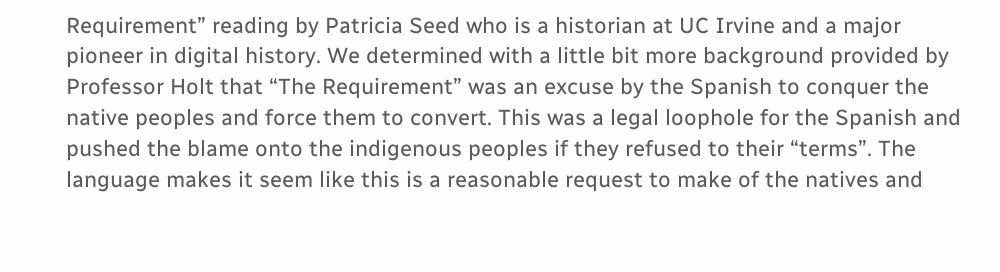Requirement” reading by Patricia Seed who is a historian at UC Irvine and a major pioneer in digital history. We determined with a little bit more background provided by Professor Holt that “The Requirement” was an excuse by the Spanish to conquer the native peoples and force them to convert. This was a legal loophole for the Spanish and pushed the blame onto the indigenous peoples if they refused to their “terms”. The language makes it seem like this is a reasonable request to make of the natives and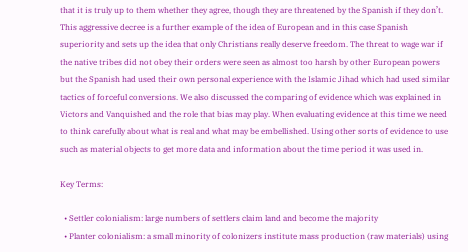that it is truly up to them whether they agree, though they are threatened by the Spanish if they don’t. This aggressive decree is a further example of the idea of European and in this case Spanish superiority and sets up the idea that only Christians really deserve freedom. The threat to wage war if the native tribes did not obey their orders were seen as almost too harsh by other European powers but the Spanish had used their own personal experience with the Islamic Jihad which had used similar tactics of forceful conversions. We also discussed the comparing of evidence which was explained in Victors and Vanquished and the role that bias may play. When evaluating evidence at this time we need to think carefully about what is real and what may be embellished. Using other sorts of evidence to use such as material objects to get more data and information about the time period it was used in.

Key Terms:

  • Settler colonialism: large numbers of settlers claim land and become the majority
  • Planter colonialism: a small minority of colonizers institute mass production (raw materials) using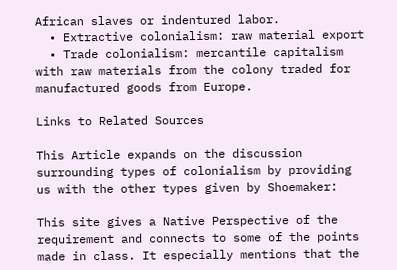African slaves or indentured labor.
  • Extractive colonialism: raw material export
  • Trade colonialism: mercantile capitalism with raw materials from the colony traded for manufactured goods from Europe.

Links to Related Sources

This Article expands on the discussion surrounding types of colonialism by providing us with the other types given by Shoemaker:

This site gives a Native Perspective of the requirement and connects to some of the points made in class. It especially mentions that the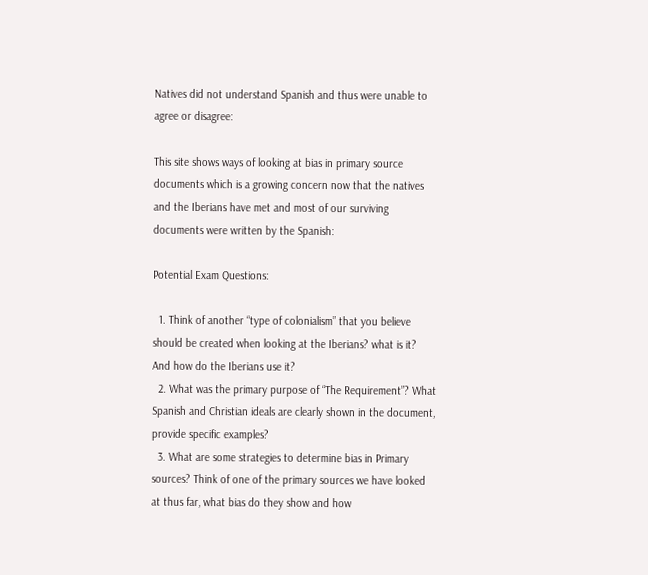Natives did not understand Spanish and thus were unable to agree or disagree:

This site shows ways of looking at bias in primary source documents which is a growing concern now that the natives and the Iberians have met and most of our surviving documents were written by the Spanish:

Potential Exam Questions:

  1. Think of another “type of colonialism” that you believe should be created when looking at the Iberians? what is it? And how do the Iberians use it?
  2. What was the primary purpose of “The Requirement”? What Spanish and Christian ideals are clearly shown in the document, provide specific examples?
  3. What are some strategies to determine bias in Primary sources? Think of one of the primary sources we have looked at thus far, what bias do they show and how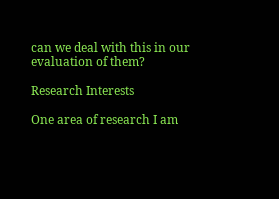can we deal with this in our evaluation of them?

Research Interests

One area of research I am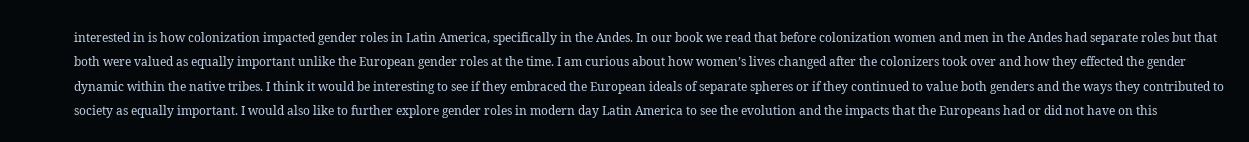interested in is how colonization impacted gender roles in Latin America, specifically in the Andes. In our book we read that before colonization women and men in the Andes had separate roles but that both were valued as equally important unlike the European gender roles at the time. I am curious about how women’s lives changed after the colonizers took over and how they effected the gender dynamic within the native tribes. I think it would be interesting to see if they embraced the European ideals of separate spheres or if they continued to value both genders and the ways they contributed to society as equally important. I would also like to further explore gender roles in modern day Latin America to see the evolution and the impacts that the Europeans had or did not have on this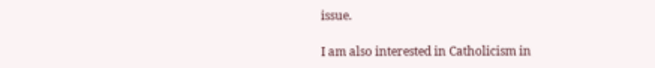issue.

I am also interested in Catholicism in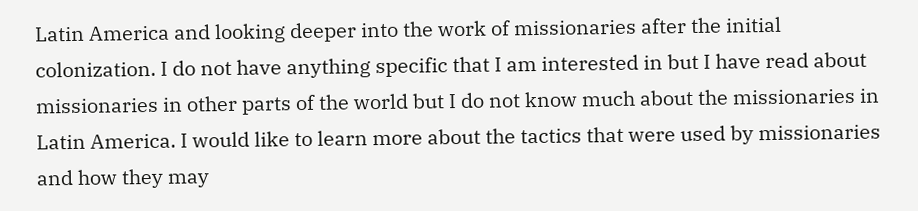Latin America and looking deeper into the work of missionaries after the initial colonization. I do not have anything specific that I am interested in but I have read about missionaries in other parts of the world but I do not know much about the missionaries in Latin America. I would like to learn more about the tactics that were used by missionaries and how they may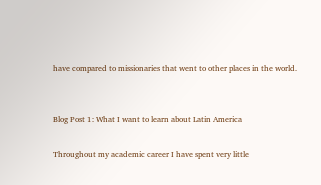have compared to missionaries that went to other places in the world.


Blog Post 1: What I want to learn about Latin America

Throughout my academic career I have spent very little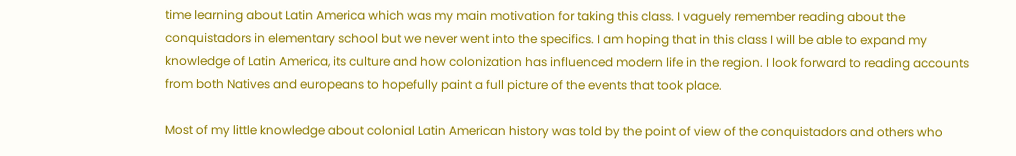time learning about Latin America which was my main motivation for taking this class. I vaguely remember reading about the conquistadors in elementary school but we never went into the specifics. I am hoping that in this class I will be able to expand my knowledge of Latin America, its culture and how colonization has influenced modern life in the region. I look forward to reading accounts from both Natives and europeans to hopefully paint a full picture of the events that took place.

Most of my little knowledge about colonial Latin American history was told by the point of view of the conquistadors and others who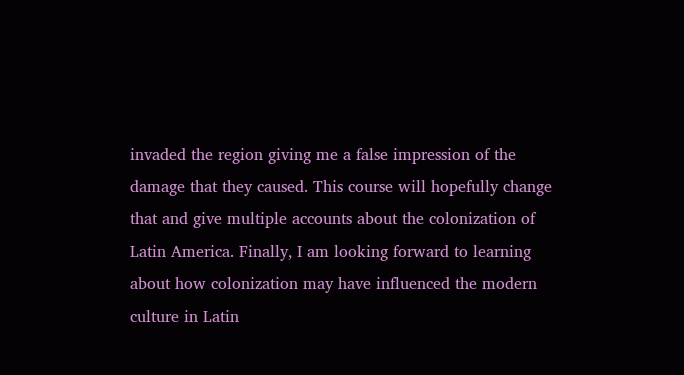invaded the region giving me a false impression of the damage that they caused. This course will hopefully change that and give multiple accounts about the colonization of Latin America. Finally, I am looking forward to learning about how colonization may have influenced the modern culture in Latin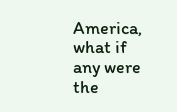America, what if any were the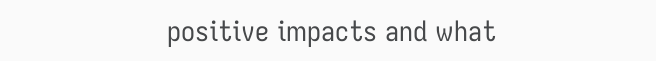positive impacts and what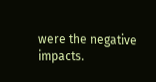were the negative impacts.